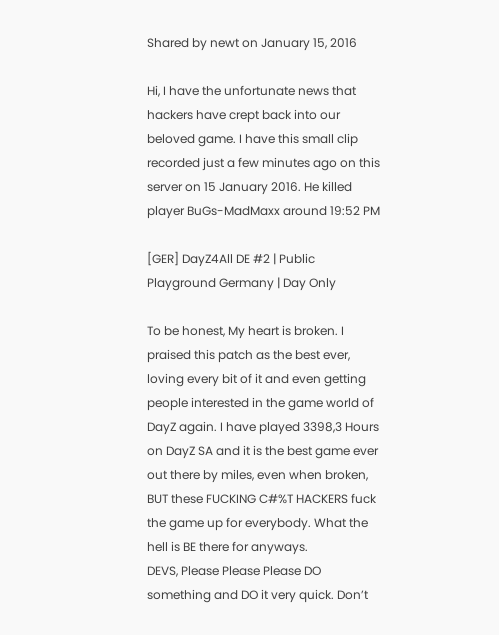Shared by newt on January 15, 2016

Hi, I have the unfortunate news that hackers have crept back into our beloved game. I have this small clip recorded just a few minutes ago on this server on 15 January 2016. He killed player BuGs-MadMaxx around 19:52 PM

[GER] DayZ4All DE #2 | Public Playground Germany | Day Only

To be honest, My heart is broken. I praised this patch as the best ever, loving every bit of it and even getting people interested in the game world of DayZ again. I have played 3398,3 Hours on DayZ SA and it is the best game ever out there by miles, even when broken, BUT these FUCKING C#%T HACKERS fuck the game up for everybody. What the hell is BE there for anyways.
DEVS, Please Please Please DO something and DO it very quick. Don’t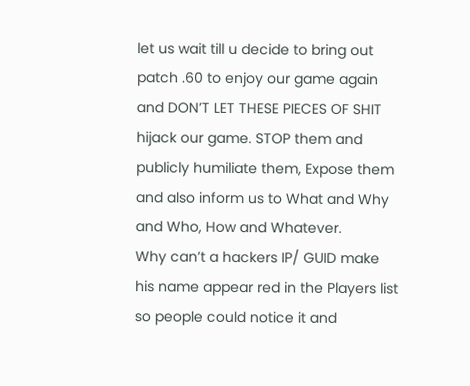let us wait till u decide to bring out patch .60 to enjoy our game again and DON’T LET THESE PIECES OF SHIT hijack our game. STOP them and publicly humiliate them, Expose them and also inform us to What and Why and Who, How and Whatever.
Why can’t a hackers IP/ GUID make his name appear red in the Players list so people could notice it and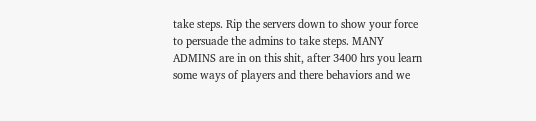take steps. Rip the servers down to show your force to persuade the admins to take steps. MANY ADMINS are in on this shit, after 3400 hrs you learn some ways of players and there behaviors and we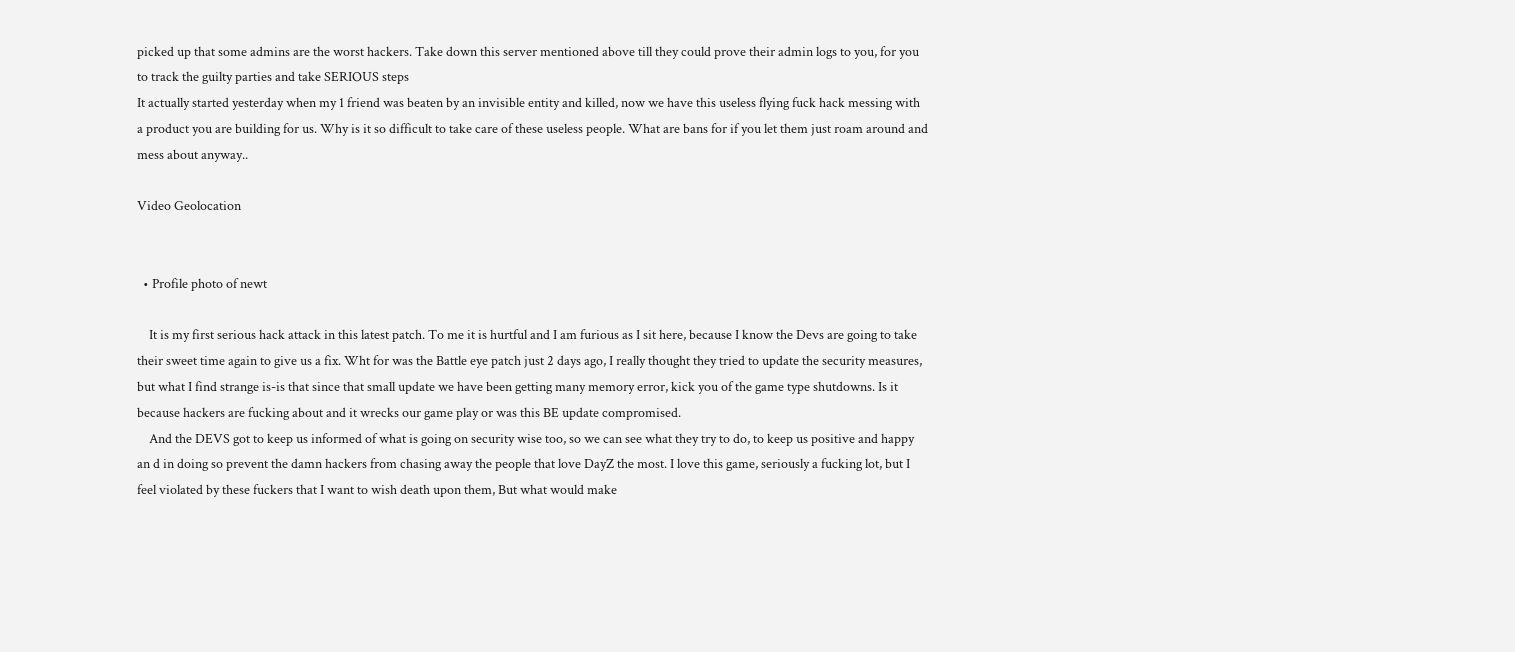picked up that some admins are the worst hackers. Take down this server mentioned above till they could prove their admin logs to you, for you to track the guilty parties and take SERIOUS steps
It actually started yesterday when my 1 friend was beaten by an invisible entity and killed, now we have this useless flying fuck hack messing with a product you are building for us. Why is it so difficult to take care of these useless people. What are bans for if you let them just roam around and mess about anyway..

Video Geolocation


  • Profile photo of newt

    It is my first serious hack attack in this latest patch. To me it is hurtful and I am furious as I sit here, because I know the Devs are going to take their sweet time again to give us a fix. Wht for was the Battle eye patch just 2 days ago, I really thought they tried to update the security measures, but what I find strange is-is that since that small update we have been getting many memory error, kick you of the game type shutdowns. Is it because hackers are fucking about and it wrecks our game play or was this BE update compromised.
    And the DEVS got to keep us informed of what is going on security wise too, so we can see what they try to do, to keep us positive and happy an d in doing so prevent the damn hackers from chasing away the people that love DayZ the most. I love this game, seriously a fucking lot, but I feel violated by these fuckers that I want to wish death upon them, But what would make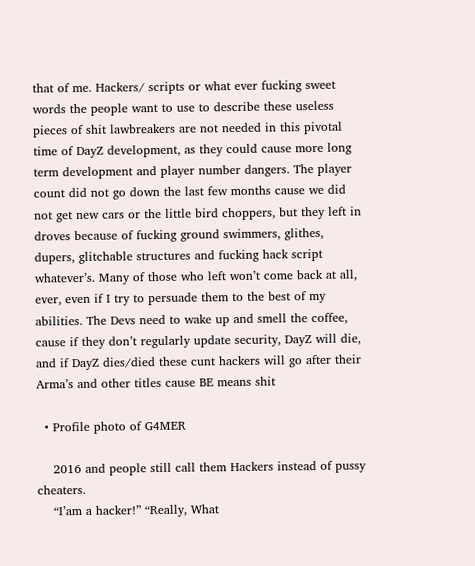that of me. Hackers/ scripts or what ever fucking sweet words the people want to use to describe these useless pieces of shit lawbreakers are not needed in this pivotal time of DayZ development, as they could cause more long term development and player number dangers. The player count did not go down the last few months cause we did not get new cars or the little bird choppers, but they left in droves because of fucking ground swimmers, glithes, dupers, glitchable structures and fucking hack script whatever’s. Many of those who left won’t come back at all, ever, even if I try to persuade them to the best of my abilities. The Devs need to wake up and smell the coffee, cause if they don’t regularly update security, DayZ will die, and if DayZ dies/died these cunt hackers will go after their Arma’s and other titles cause BE means shit

  • Profile photo of G4MER

    2016 and people still call them Hackers instead of pussy cheaters.
    “I’am a hacker!” “Really, What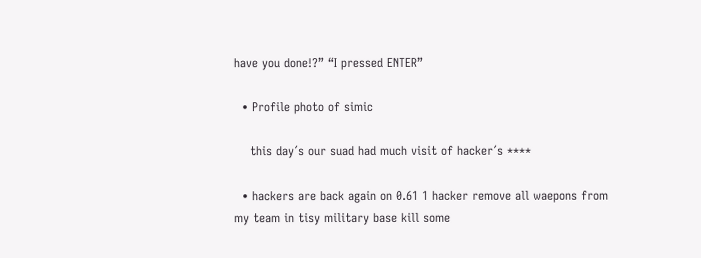have you done!?” “I pressed ENTER”

  • Profile photo of simic

    this day´s our suad had much visit of hacker´s ****

  • hackers are back again on 0.61 1 hacker remove all waepons from my team in tisy military base kill some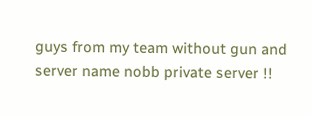guys from my team without gun and server name nobb private server !!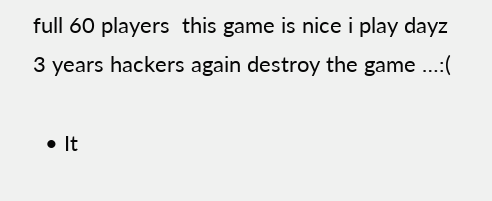full 60 players  this game is nice i play dayz 3 years hackers again destroy the game …:(

  • It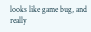looks like game bug, and really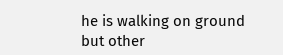he is walking on ground but other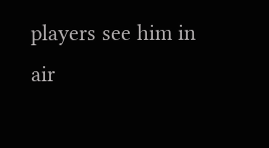players see him in air